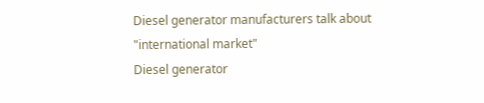Diesel generator manufacturers talk about "international market"
Diesel generator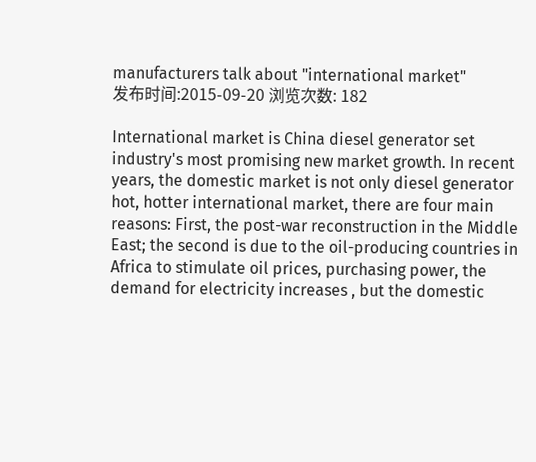manufacturers talk about "international market"
发布时间:2015-09-20 浏览次数: 182

International market is China diesel generator set industry's most promising new market growth. In recent years, the domestic market is not only diesel generator hot, hotter international market, there are four main reasons: First, the post-war reconstruction in the Middle East; the second is due to the oil-producing countries in Africa to stimulate oil prices, purchasing power, the demand for electricity increases , but the domestic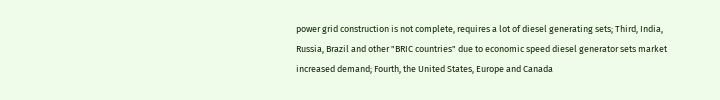power grid construction is not complete, requires a lot of diesel generating sets; Third, India, Russia, Brazil and other "BRIC countries" due to economic speed diesel generator sets market increased demand; Fourth, the United States, Europe and Canada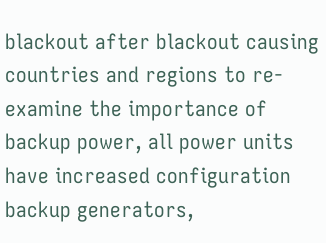blackout after blackout causing countries and regions to re-examine the importance of backup power, all power units have increased configuration backup generators,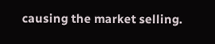causing the market selling.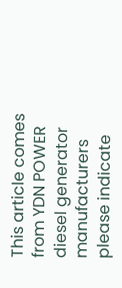This article comes from YDN POWER diesel generator manufacturers please indicate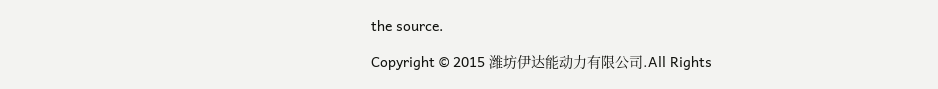the source.

Copyright © 2015 潍坊伊达能动力有限公司.All Rights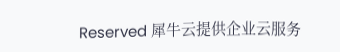Reserved 犀牛云提供企业云服务